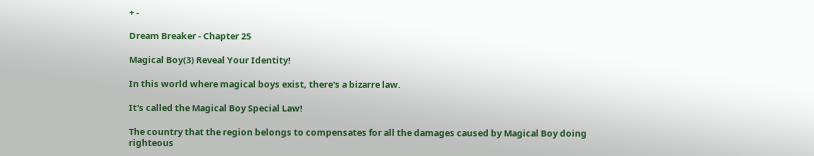+ -

Dream Breaker - Chapter 25

Magical Boy(3) Reveal Your Identity!

In this world where magical boys exist, there's a bizarre law.

It's called the Magical Boy Special Law!

The country that the region belongs to compensates for all the damages caused by Magical Boy doing righteous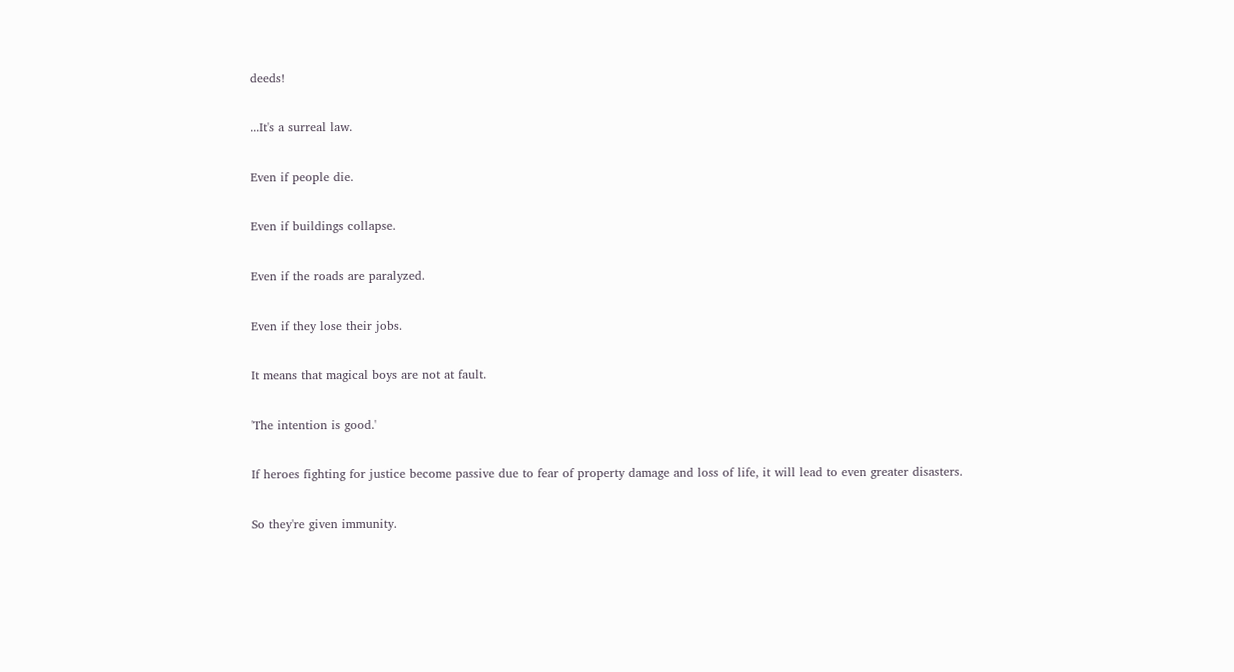deeds!

...It's a surreal law.

Even if people die.

Even if buildings collapse.

Even if the roads are paralyzed.

Even if they lose their jobs.

It means that magical boys are not at fault.

'The intention is good.'

If heroes fighting for justice become passive due to fear of property damage and loss of life, it will lead to even greater disasters.

So they're given immunity.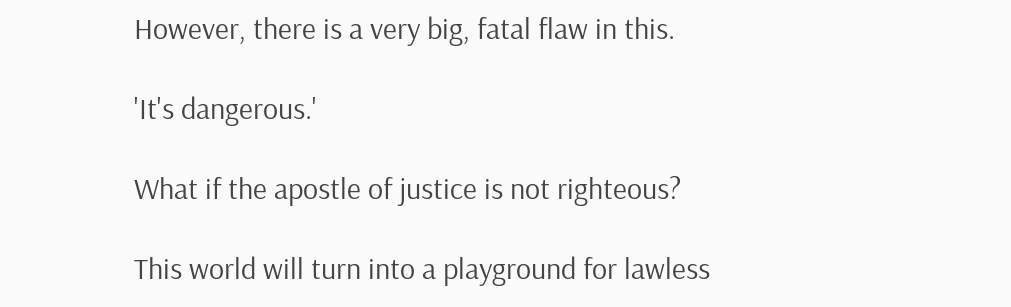However, there is a very big, fatal flaw in this.

'It's dangerous.'

What if the apostle of justice is not righteous?

This world will turn into a playground for lawless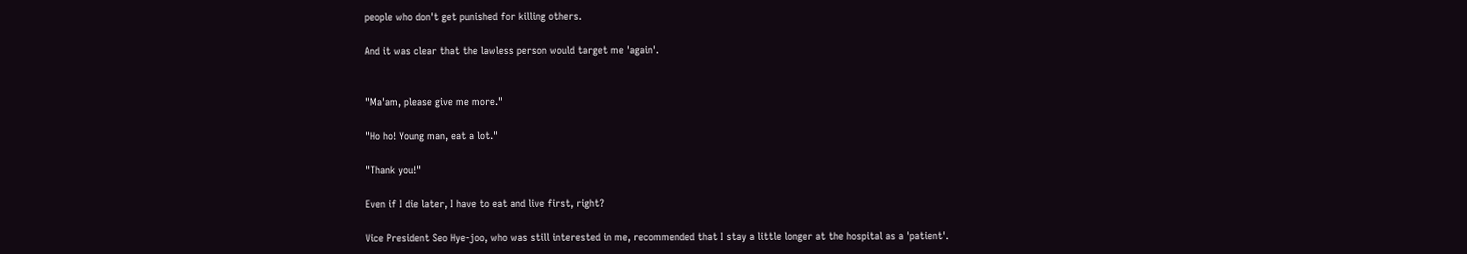people who don't get punished for killing others.

And it was clear that the lawless person would target me 'again'.


"Ma'am, please give me more."

"Ho ho! Young man, eat a lot."

"Thank you!"

Even if I die later, I have to eat and live first, right?

Vice President Seo Hye-joo, who was still interested in me, recommended that I stay a little longer at the hospital as a 'patient'.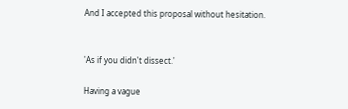And I accepted this proposal without hesitation.


'As if you didn't dissect.'

Having a vague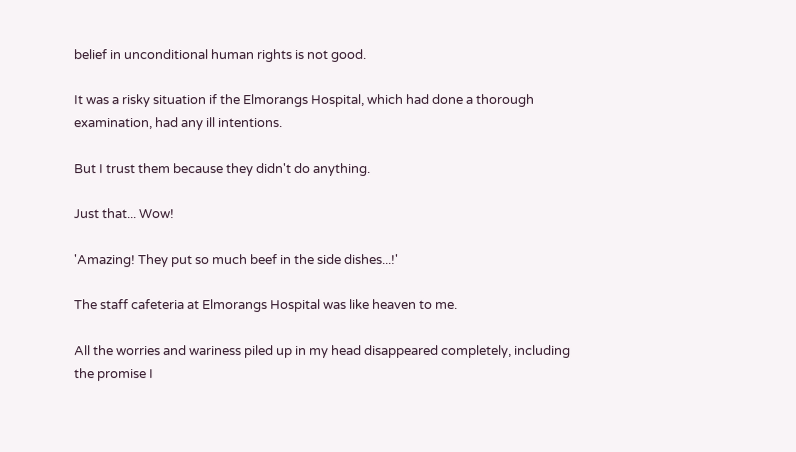belief in unconditional human rights is not good.

It was a risky situation if the Elmorangs Hospital, which had done a thorough examination, had any ill intentions.

But I trust them because they didn't do anything.

Just that... Wow!

'Amazing! They put so much beef in the side dishes...!'

The staff cafeteria at Elmorangs Hospital was like heaven to me.

All the worries and wariness piled up in my head disappeared completely, including the promise I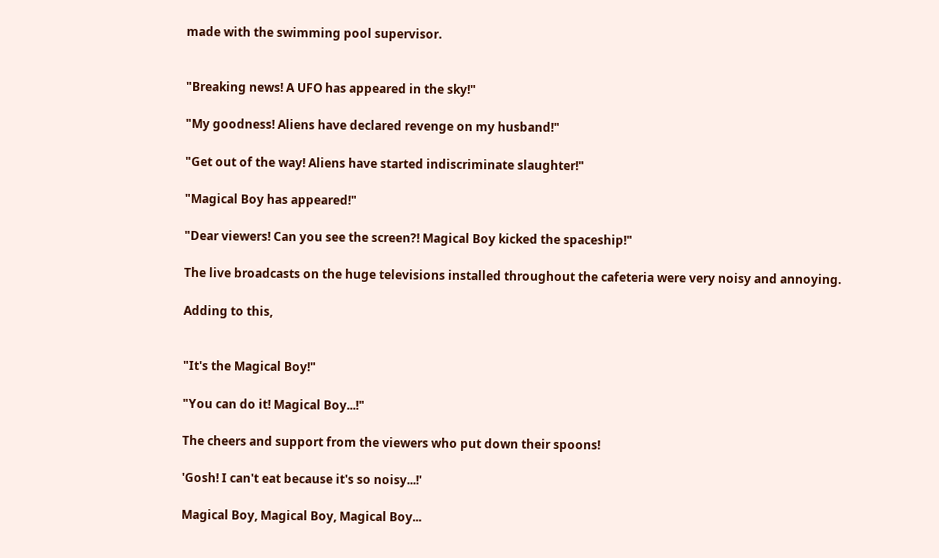made with the swimming pool supervisor.


"Breaking news! A UFO has appeared in the sky!"

"My goodness! Aliens have declared revenge on my husband!"

"Get out of the way! Aliens have started indiscriminate slaughter!"

"Magical Boy has appeared!"

"Dear viewers! Can you see the screen?! Magical Boy kicked the spaceship!"

The live broadcasts on the huge televisions installed throughout the cafeteria were very noisy and annoying.

Adding to this,


"It's the Magical Boy!"

"You can do it! Magical Boy...!"

The cheers and support from the viewers who put down their spoons!

'Gosh! I can't eat because it's so noisy...!'

Magical Boy, Magical Boy, Magical Boy...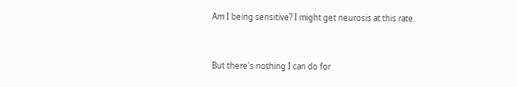Am I being sensitive? I might get neurosis at this rate.


But there's nothing I can do for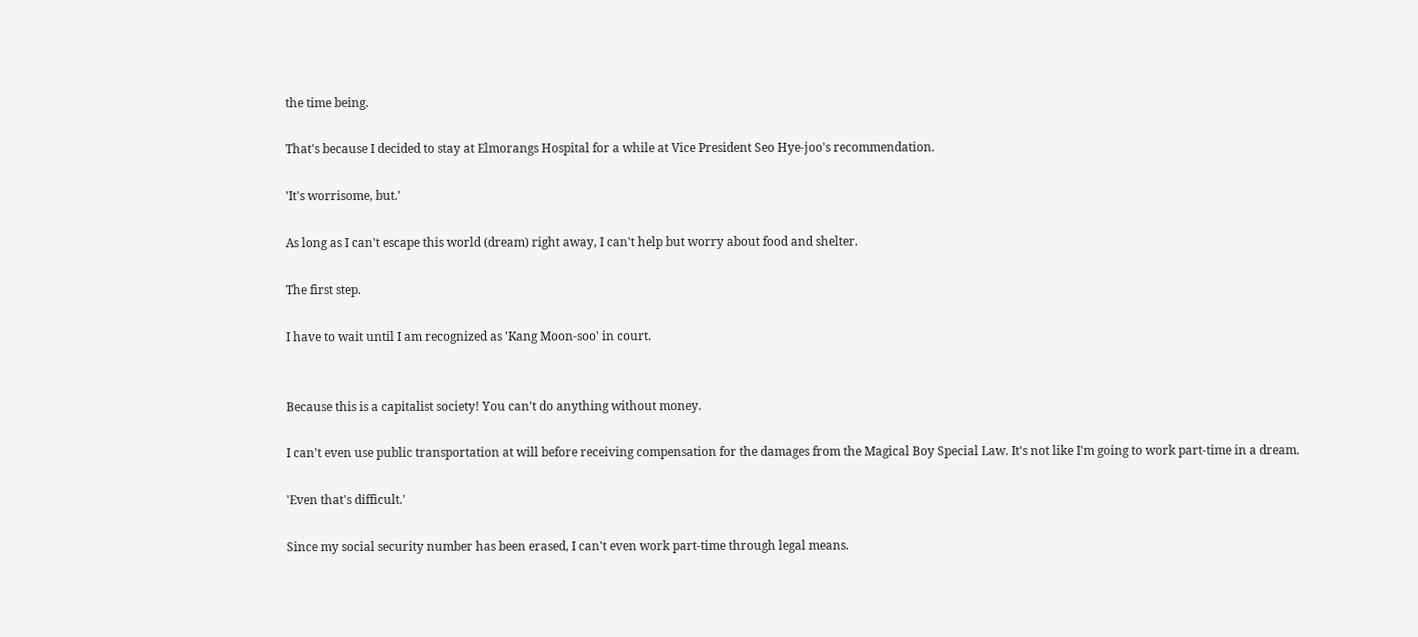the time being.

That's because I decided to stay at Elmorangs Hospital for a while at Vice President Seo Hye-joo's recommendation.

'It's worrisome, but.'

As long as I can't escape this world (dream) right away, I can't help but worry about food and shelter.

The first step.

I have to wait until I am recognized as 'Kang Moon-soo' in court.


Because this is a capitalist society! You can't do anything without money.

I can't even use public transportation at will before receiving compensation for the damages from the Magical Boy Special Law. It's not like I'm going to work part-time in a dream.

'Even that's difficult.'

Since my social security number has been erased, I can't even work part-time through legal means.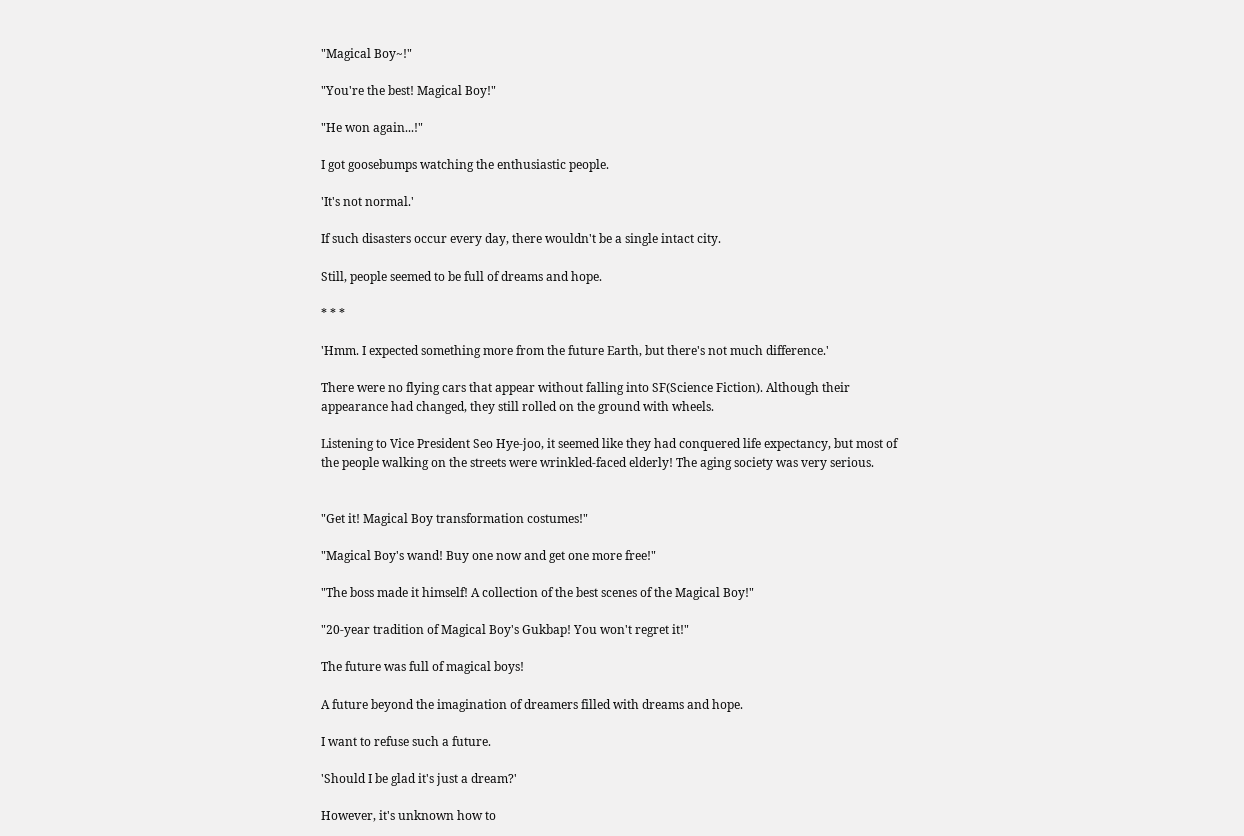"Magical Boy~!"

"You're the best! Magical Boy!"

"He won again...!"

I got goosebumps watching the enthusiastic people.

'It's not normal.'

If such disasters occur every day, there wouldn't be a single intact city.

Still, people seemed to be full of dreams and hope.

* * *

'Hmm. I expected something more from the future Earth, but there's not much difference.'

There were no flying cars that appear without falling into SF(Science Fiction). Although their appearance had changed, they still rolled on the ground with wheels.

Listening to Vice President Seo Hye-joo, it seemed like they had conquered life expectancy, but most of the people walking on the streets were wrinkled-faced elderly! The aging society was very serious.


"Get it! Magical Boy transformation costumes!"

"Magical Boy's wand! Buy one now and get one more free!"

"The boss made it himself! A collection of the best scenes of the Magical Boy!"

"20-year tradition of Magical Boy's Gukbap! You won't regret it!"

The future was full of magical boys!

A future beyond the imagination of dreamers filled with dreams and hope.

I want to refuse such a future.

'Should I be glad it's just a dream?'

However, it's unknown how to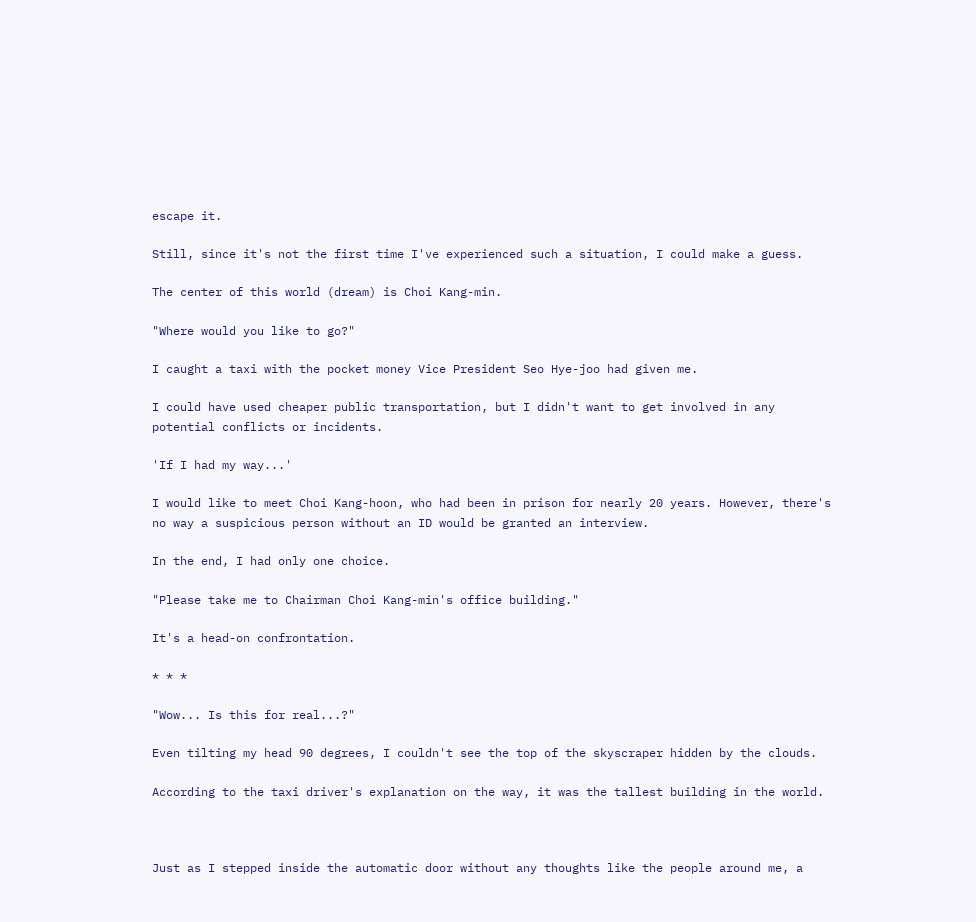escape it.

Still, since it's not the first time I've experienced such a situation, I could make a guess.

The center of this world (dream) is Choi Kang-min.

"Where would you like to go?"

I caught a taxi with the pocket money Vice President Seo Hye-joo had given me.

I could have used cheaper public transportation, but I didn't want to get involved in any potential conflicts or incidents.

'If I had my way...'

I would like to meet Choi Kang-hoon, who had been in prison for nearly 20 years. However, there's no way a suspicious person without an ID would be granted an interview.

In the end, I had only one choice.

"Please take me to Chairman Choi Kang-min's office building."

It's a head-on confrontation.

* * *

"Wow... Is this for real...?"

Even tilting my head 90 degrees, I couldn't see the top of the skyscraper hidden by the clouds.

According to the taxi driver's explanation on the way, it was the tallest building in the world.



Just as I stepped inside the automatic door without any thoughts like the people around me, a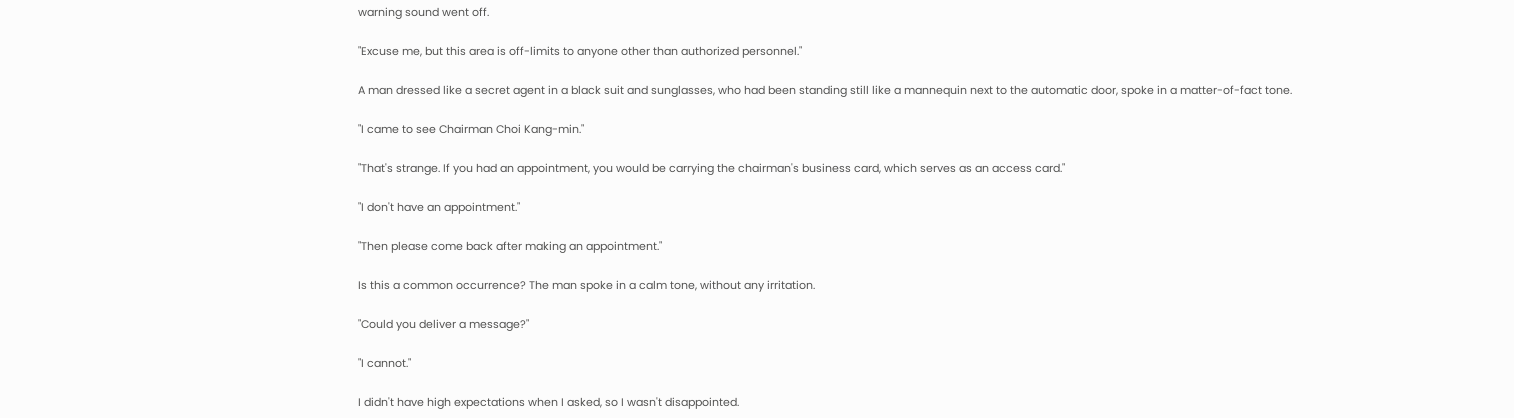warning sound went off.

"Excuse me, but this area is off-limits to anyone other than authorized personnel."

A man dressed like a secret agent in a black suit and sunglasses, who had been standing still like a mannequin next to the automatic door, spoke in a matter-of-fact tone.

"I came to see Chairman Choi Kang-min."

"That's strange. If you had an appointment, you would be carrying the chairman's business card, which serves as an access card."

"I don't have an appointment."

"Then please come back after making an appointment."

Is this a common occurrence? The man spoke in a calm tone, without any irritation.

"Could you deliver a message?"

"I cannot."

I didn't have high expectations when I asked, so I wasn't disappointed.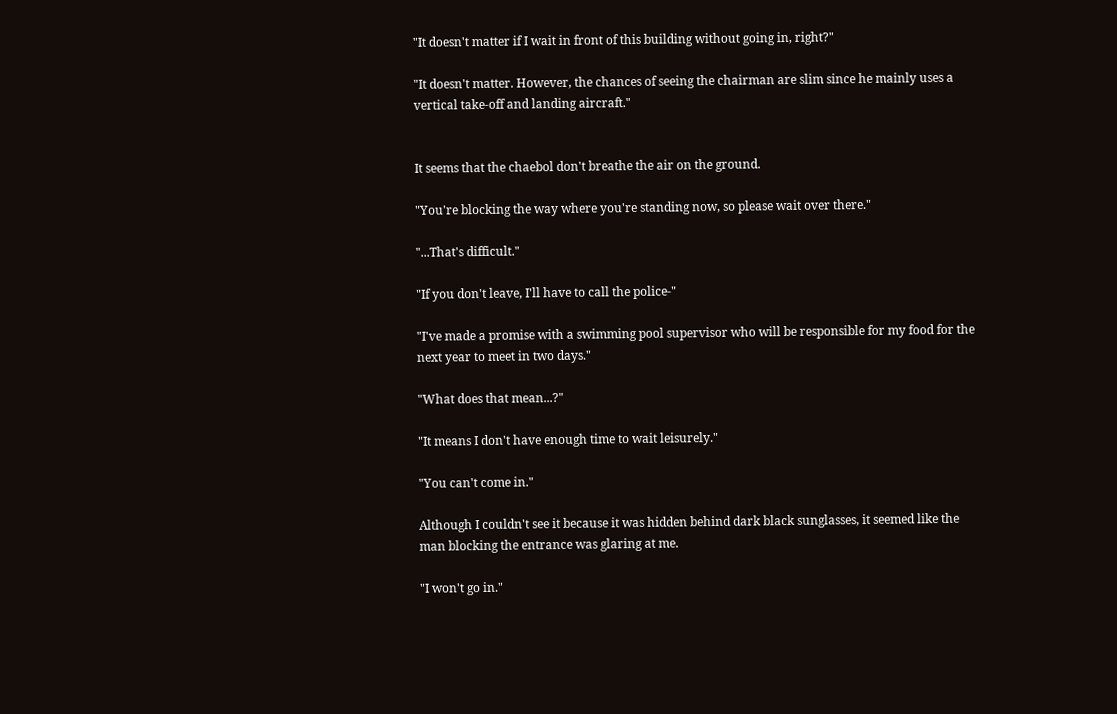"It doesn't matter if I wait in front of this building without going in, right?"

"It doesn't matter. However, the chances of seeing the chairman are slim since he mainly uses a vertical take-off and landing aircraft."


It seems that the chaebol don't breathe the air on the ground.

"You're blocking the way where you're standing now, so please wait over there."

"...That's difficult."

"If you don't leave, I'll have to call the police-"

"I've made a promise with a swimming pool supervisor who will be responsible for my food for the next year to meet in two days."

"What does that mean...?"

"It means I don't have enough time to wait leisurely."

"You can't come in."

Although I couldn't see it because it was hidden behind dark black sunglasses, it seemed like the man blocking the entrance was glaring at me.

"I won't go in."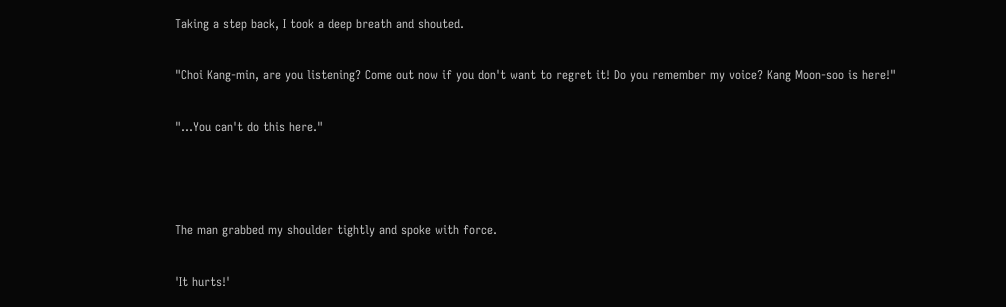Taking a step back, I took a deep breath and shouted.

"Choi Kang-min, are you listening? Come out now if you don't want to regret it! Do you remember my voice? Kang Moon-soo is here!"

"...You can't do this here."



The man grabbed my shoulder tightly and spoke with force.

'It hurts!'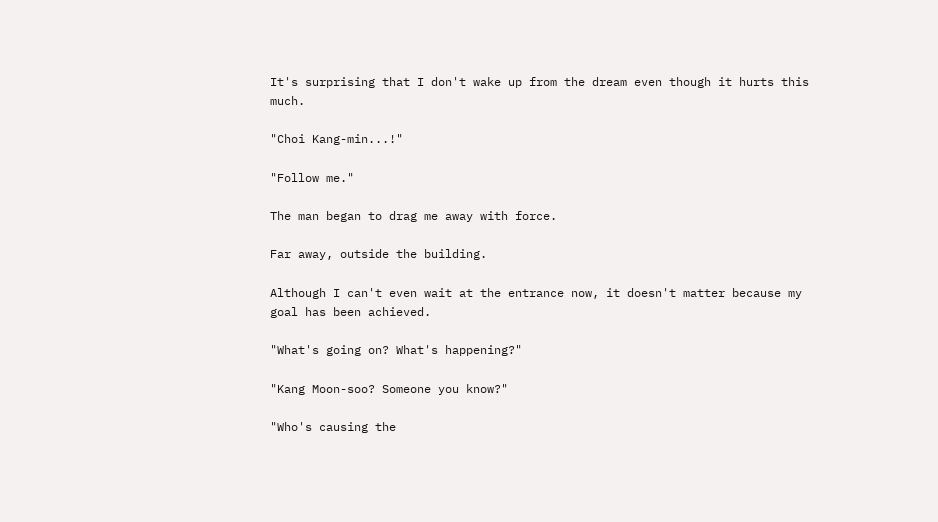It's surprising that I don't wake up from the dream even though it hurts this much.

"Choi Kang-min...!"

"Follow me."

The man began to drag me away with force.

Far away, outside the building.

Although I can't even wait at the entrance now, it doesn't matter because my goal has been achieved.

"What's going on? What's happening?"

"Kang Moon-soo? Someone you know?"

"Who's causing the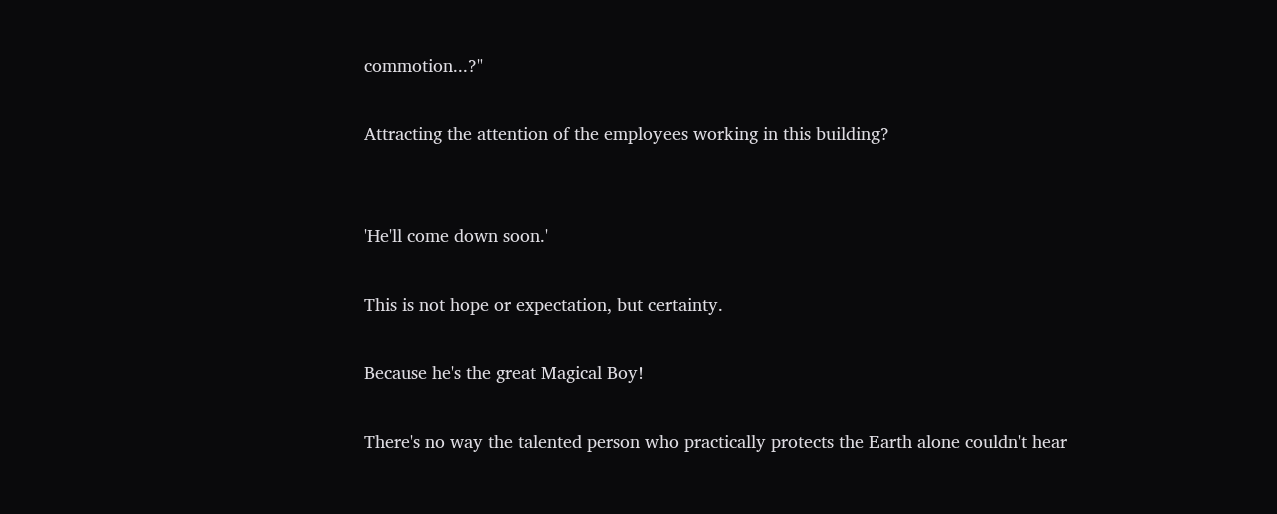commotion...?"

Attracting the attention of the employees working in this building?


'He'll come down soon.'

This is not hope or expectation, but certainty.

Because he's the great Magical Boy!

There's no way the talented person who practically protects the Earth alone couldn't hear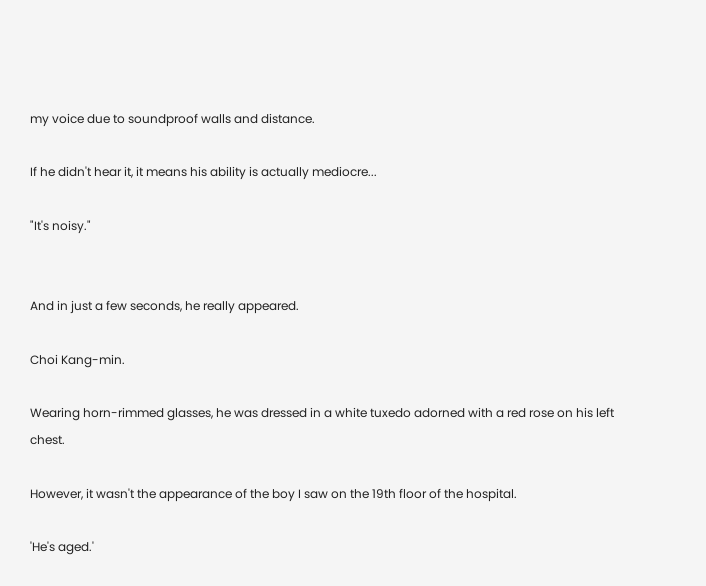my voice due to soundproof walls and distance.

If he didn't hear it, it means his ability is actually mediocre...

"It's noisy."


And in just a few seconds, he really appeared.

Choi Kang-min.

Wearing horn-rimmed glasses, he was dressed in a white tuxedo adorned with a red rose on his left chest.

However, it wasn't the appearance of the boy I saw on the 19th floor of the hospital.

'He's aged.'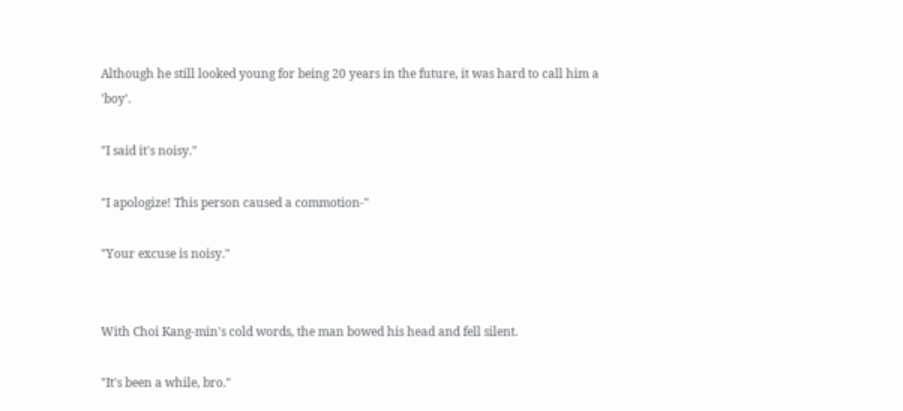Although he still looked young for being 20 years in the future, it was hard to call him a 'boy'.

"I said it's noisy."

"I apologize! This person caused a commotion-"

"Your excuse is noisy."


With Choi Kang-min's cold words, the man bowed his head and fell silent.

"It's been a while, bro."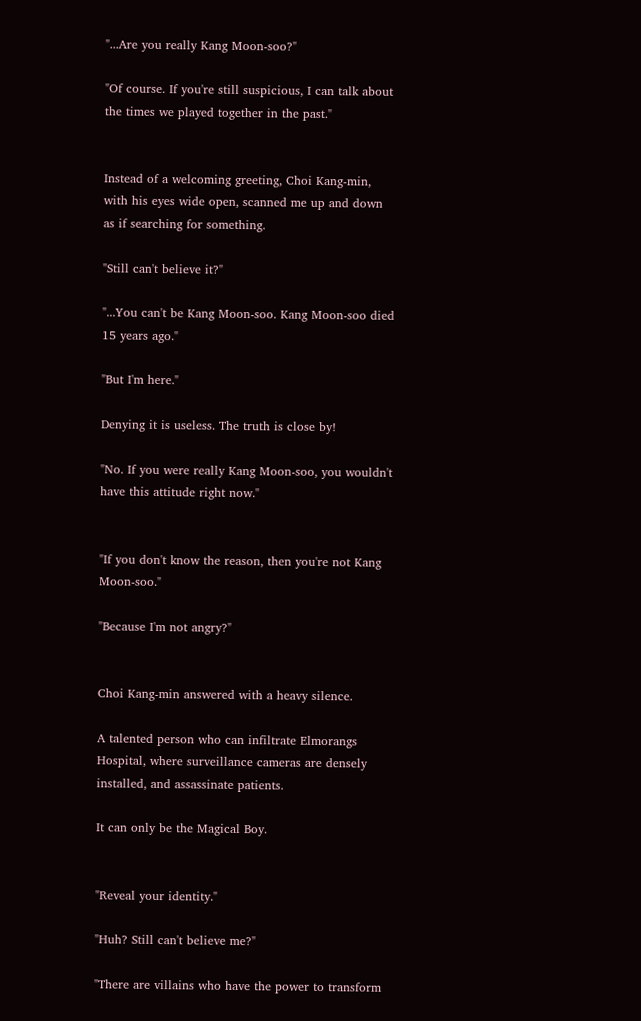"...Are you really Kang Moon-soo?"

"Of course. If you're still suspicious, I can talk about the times we played together in the past."


Instead of a welcoming greeting, Choi Kang-min, with his eyes wide open, scanned me up and down as if searching for something.

"Still can't believe it?"

"...You can't be Kang Moon-soo. Kang Moon-soo died 15 years ago."

"But I'm here."

Denying it is useless. The truth is close by!

"No. If you were really Kang Moon-soo, you wouldn't have this attitude right now."


"If you don't know the reason, then you're not Kang Moon-soo."

"Because I'm not angry?"


Choi Kang-min answered with a heavy silence.

A talented person who can infiltrate Elmorangs Hospital, where surveillance cameras are densely installed, and assassinate patients.

It can only be the Magical Boy.


"Reveal your identity."

"Huh? Still can't believe me?"

"There are villains who have the power to transform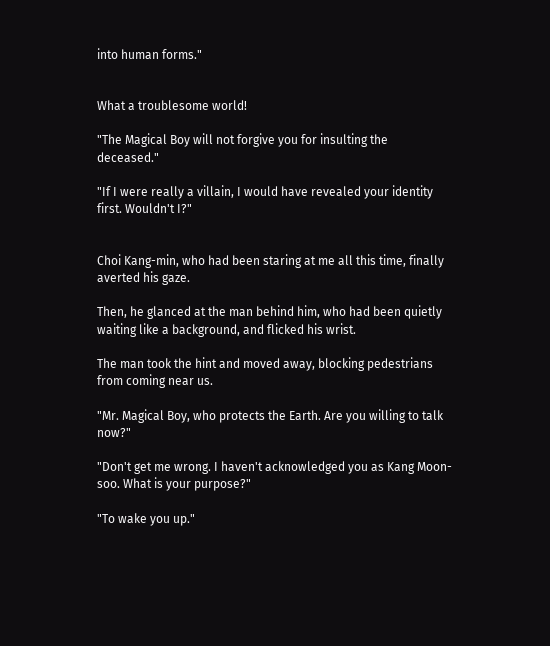into human forms."


What a troublesome world!

"The Magical Boy will not forgive you for insulting the deceased."

"If I were really a villain, I would have revealed your identity first. Wouldn't I?"


Choi Kang-min, who had been staring at me all this time, finally averted his gaze.

Then, he glanced at the man behind him, who had been quietly waiting like a background, and flicked his wrist.

The man took the hint and moved away, blocking pedestrians from coming near us.

"Mr. Magical Boy, who protects the Earth. Are you willing to talk now?"

"Don't get me wrong. I haven't acknowledged you as Kang Moon-soo. What is your purpose?"

"To wake you up."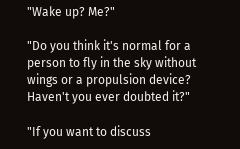"Wake up? Me?"

"Do you think it's normal for a person to fly in the sky without wings or a propulsion device? Haven't you ever doubted it?"

"If you want to discuss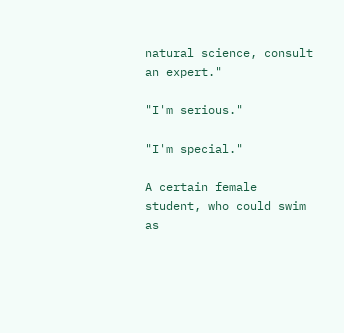natural science, consult an expert."

"I'm serious."

"I'm special."

A certain female student, who could swim as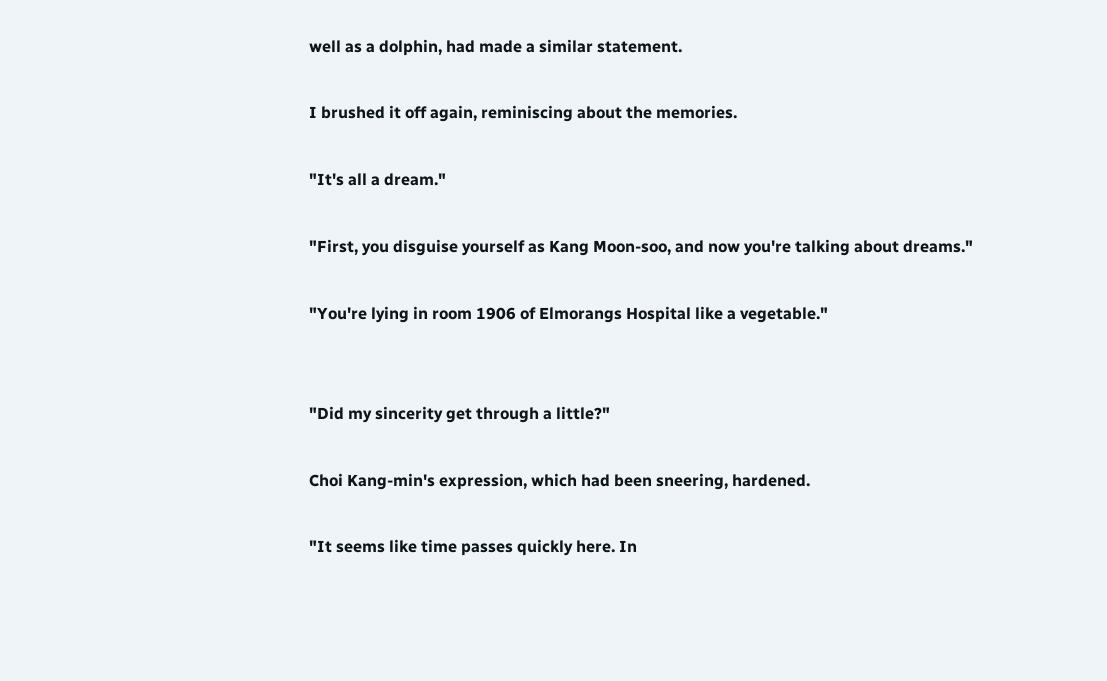well as a dolphin, had made a similar statement.

I brushed it off again, reminiscing about the memories.

"It's all a dream."

"First, you disguise yourself as Kang Moon-soo, and now you're talking about dreams."

"You're lying in room 1906 of Elmorangs Hospital like a vegetable."


"Did my sincerity get through a little?"

Choi Kang-min's expression, which had been sneering, hardened.

"It seems like time passes quickly here. In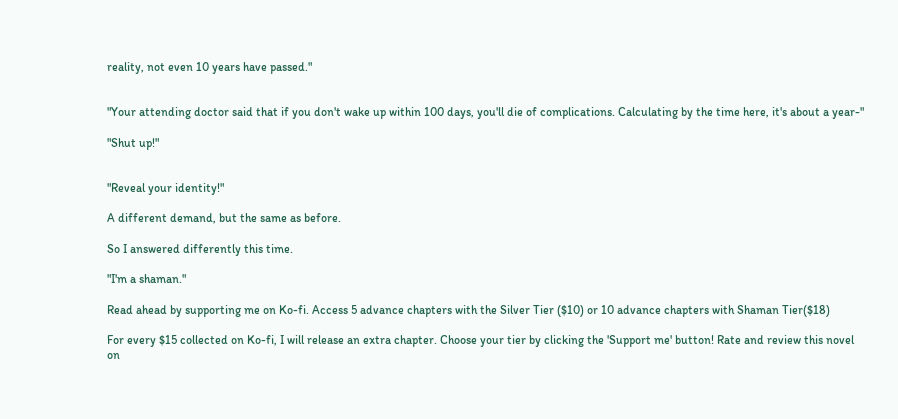reality, not even 10 years have passed."


"Your attending doctor said that if you don't wake up within 100 days, you'll die of complications. Calculating by the time here, it's about a year-"

"Shut up!"


"Reveal your identity!"

A different demand, but the same as before.

So I answered differently this time.

"I'm a shaman."

Read ahead by supporting me on Ko-fi. Access 5 advance chapters with the Silver Tier ($10) or 10 advance chapters with Shaman Tier($18)

For every $15 collected on Ko-fi, I will release an extra chapter. Choose your tier by clicking the 'Support me' button! Rate and review this novel on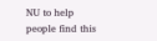NU to help people find this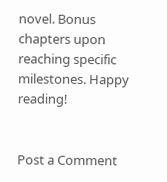novel. Bonus chapters upon reaching specific milestones. Happy reading!


Post a Comment